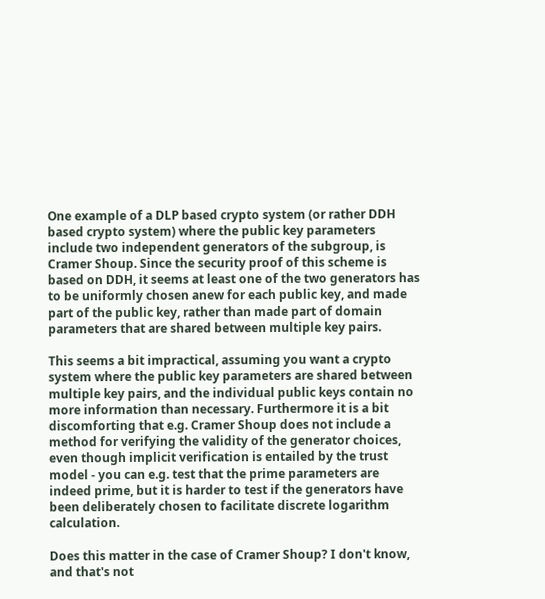One example of a DLP based crypto system (or rather DDH based crypto system) where the public key parameters include two independent generators of the subgroup, is Cramer Shoup. Since the security proof of this scheme is based on DDH, it seems at least one of the two generators has to be uniformly chosen anew for each public key, and made part of the public key, rather than made part of domain parameters that are shared between multiple key pairs.

This seems a bit impractical, assuming you want a crypto system where the public key parameters are shared between multiple key pairs, and the individual public keys contain no more information than necessary. Furthermore it is a bit discomforting that e.g. Cramer Shoup does not include a method for verifying the validity of the generator choices, even though implicit verification is entailed by the trust model - you can e.g. test that the prime parameters are indeed prime, but it is harder to test if the generators have been deliberately chosen to facilitate discrete logarithm calculation.

Does this matter in the case of Cramer Shoup? I don't know, and that's not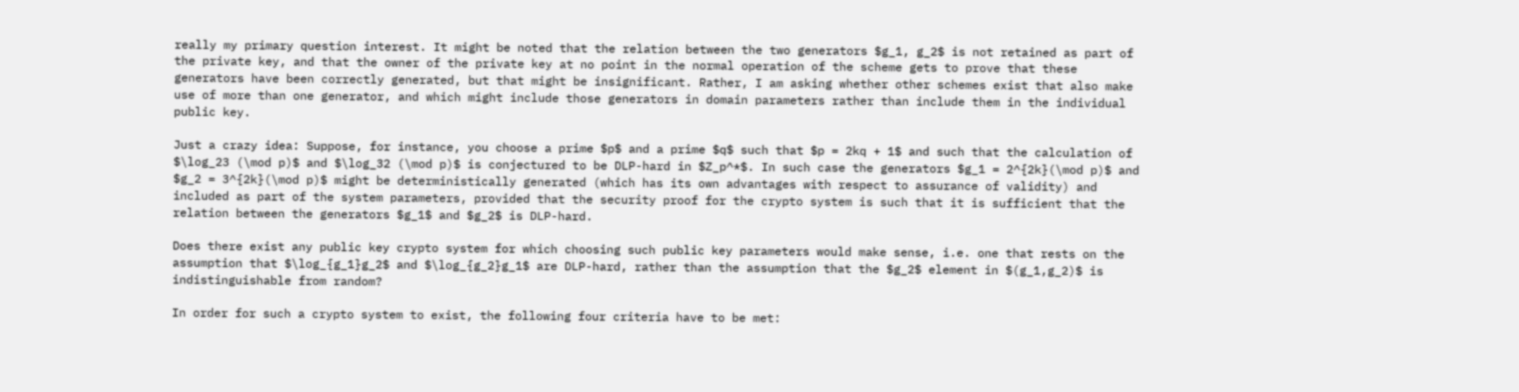really my primary question interest. It might be noted that the relation between the two generators $g_1, g_2$ is not retained as part of the private key, and that the owner of the private key at no point in the normal operation of the scheme gets to prove that these generators have been correctly generated, but that might be insignificant. Rather, I am asking whether other schemes exist that also make use of more than one generator, and which might include those generators in domain parameters rather than include them in the individual public key.

Just a crazy idea: Suppose, for instance, you choose a prime $p$ and a prime $q$ such that $p = 2kq + 1$ and such that the calculation of $\log_23 (\mod p)$ and $\log_32 (\mod p)$ is conjectured to be DLP-hard in $Z_p^*$. In such case the generators $g_1 = 2^{2k}(\mod p)$ and $g_2 = 3^{2k}(\mod p)$ might be deterministically generated (which has its own advantages with respect to assurance of validity) and included as part of the system parameters, provided that the security proof for the crypto system is such that it is sufficient that the relation between the generators $g_1$ and $g_2$ is DLP-hard.

Does there exist any public key crypto system for which choosing such public key parameters would make sense, i.e. one that rests on the assumption that $\log_{g_1}g_2$ and $\log_{g_2}g_1$ are DLP-hard, rather than the assumption that the $g_2$ element in $(g_1,g_2)$ is indistinguishable from random?

In order for such a crypto system to exist, the following four criteria have to be met: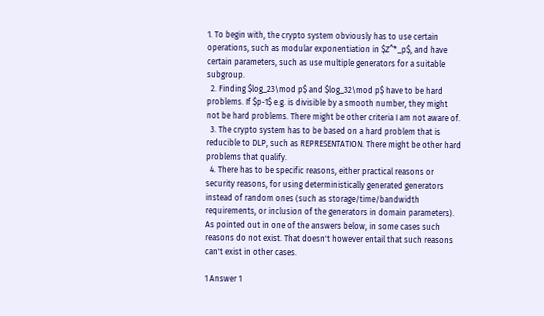1. To begin with, the crypto system obviously has to use certain operations, such as modular exponentiation in $Z^*_p$, and have certain parameters, such as use multiple generators for a suitable subgroup.
  2. Finding $log_23\mod p$ and $log_32\mod p$ have to be hard problems. If $p-1$ e.g. is divisible by a smooth number, they might not be hard problems. There might be other criteria I am not aware of.
  3. The crypto system has to be based on a hard problem that is reducible to DLP, such as REPRESENTATION. There might be other hard problems that qualify.
  4. There has to be specific reasons, either practical reasons or security reasons, for using deterministically generated generators instead of random ones (such as storage/time/bandwidth requirements, or inclusion of the generators in domain parameters). As pointed out in one of the answers below, in some cases such reasons do not exist. That doesn't however entail that such reasons can't exist in other cases.

1 Answer 1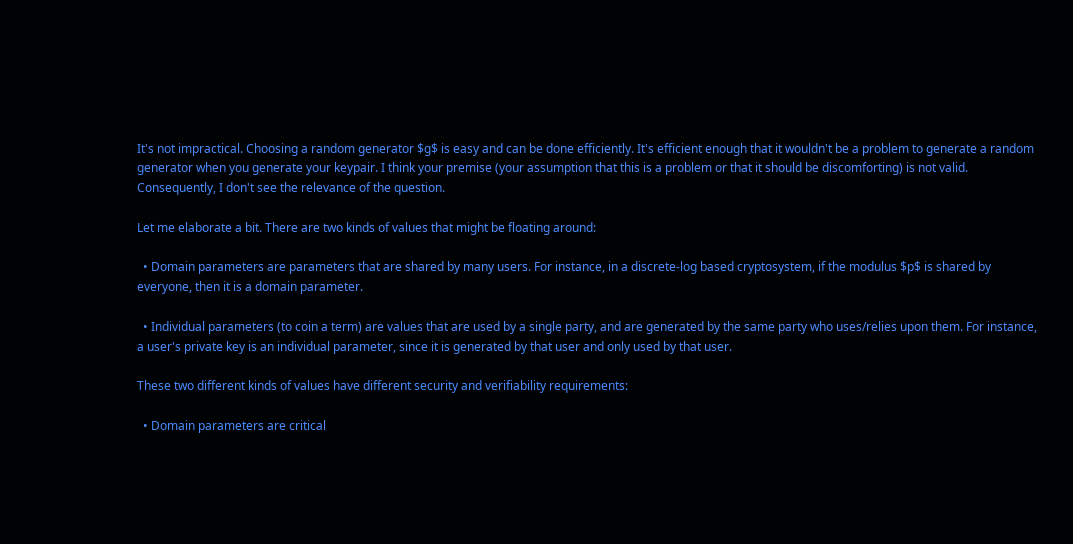It's not impractical. Choosing a random generator $g$ is easy and can be done efficiently. It's efficient enough that it wouldn't be a problem to generate a random generator when you generate your keypair. I think your premise (your assumption that this is a problem or that it should be discomforting) is not valid. Consequently, I don't see the relevance of the question.

Let me elaborate a bit. There are two kinds of values that might be floating around:

  • Domain parameters are parameters that are shared by many users. For instance, in a discrete-log based cryptosystem, if the modulus $p$ is shared by everyone, then it is a domain parameter.

  • Individual parameters (to coin a term) are values that are used by a single party, and are generated by the same party who uses/relies upon them. For instance, a user's private key is an individual parameter, since it is generated by that user and only used by that user.

These two different kinds of values have different security and verifiability requirements:

  • Domain parameters are critical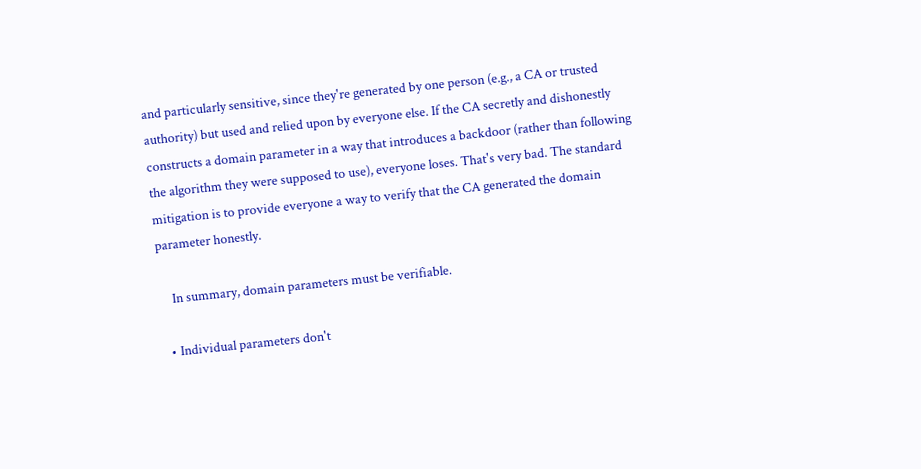and particularly sensitive, since they're generated by one person (e.g., a CA or trusted authority) but used and relied upon by everyone else. If the CA secretly and dishonestly constructs a domain parameter in a way that introduces a backdoor (rather than following the algorithm they were supposed to use), everyone loses. That's very bad. The standard mitigation is to provide everyone a way to verify that the CA generated the domain parameter honestly.

    In summary, domain parameters must be verifiable.

  • Individual parameters don't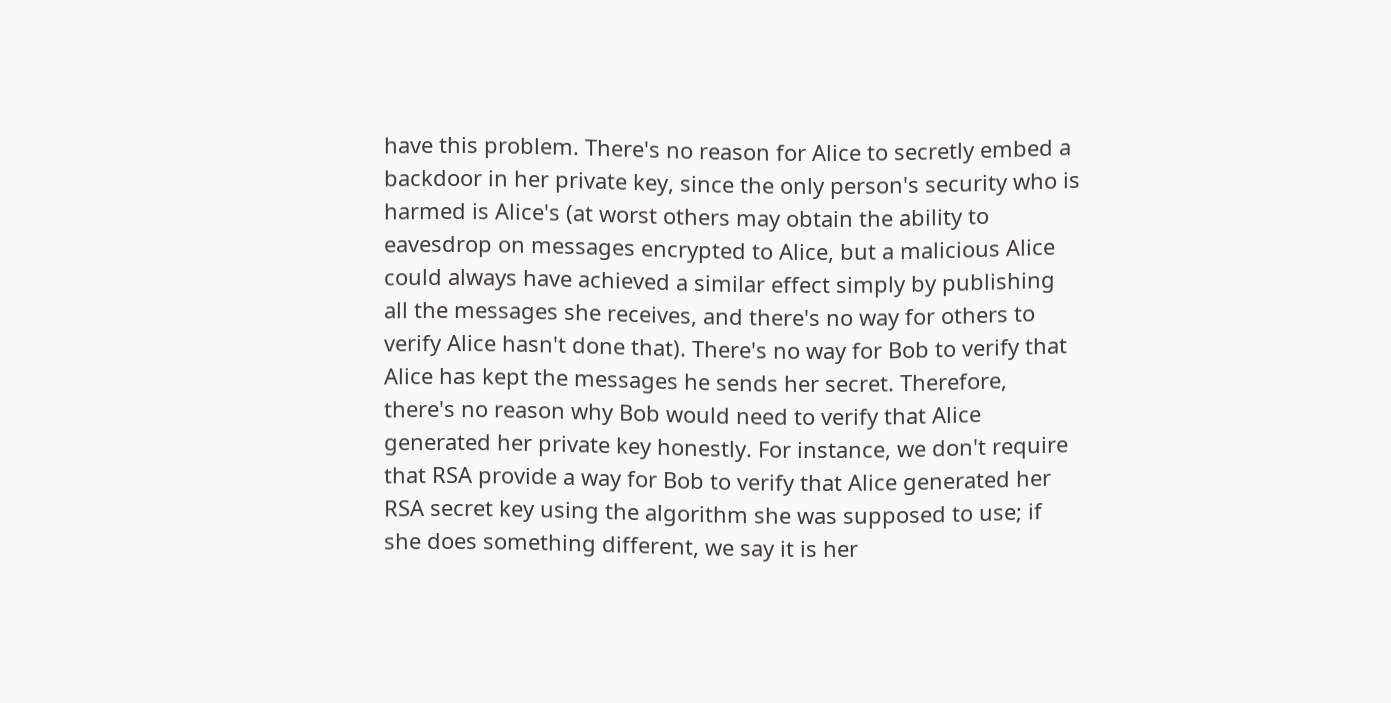have this problem. There's no reason for Alice to secretly embed a backdoor in her private key, since the only person's security who is harmed is Alice's (at worst others may obtain the ability to eavesdrop on messages encrypted to Alice, but a malicious Alice could always have achieved a similar effect simply by publishing all the messages she receives, and there's no way for others to verify Alice hasn't done that). There's no way for Bob to verify that Alice has kept the messages he sends her secret. Therefore, there's no reason why Bob would need to verify that Alice generated her private key honestly. For instance, we don't require that RSA provide a way for Bob to verify that Alice generated her RSA secret key using the algorithm she was supposed to use; if she does something different, we say it is her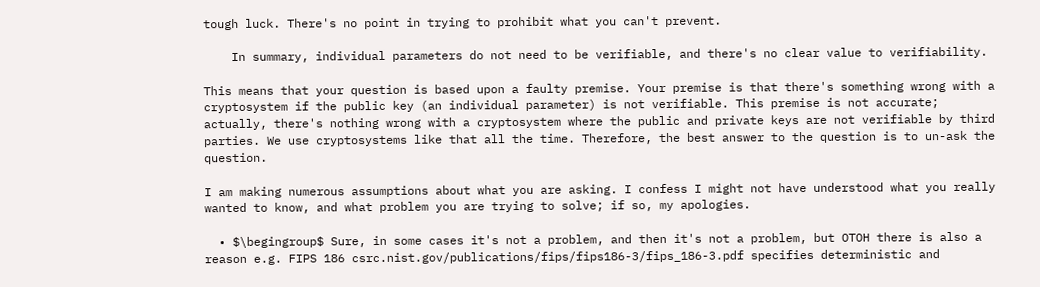tough luck. There's no point in trying to prohibit what you can't prevent.

    In summary, individual parameters do not need to be verifiable, and there's no clear value to verifiability.

This means that your question is based upon a faulty premise. Your premise is that there's something wrong with a cryptosystem if the public key (an individual parameter) is not verifiable. This premise is not accurate; actually, there's nothing wrong with a cryptosystem where the public and private keys are not verifiable by third parties. We use cryptosystems like that all the time. Therefore, the best answer to the question is to un-ask the question.

I am making numerous assumptions about what you are asking. I confess I might not have understood what you really wanted to know, and what problem you are trying to solve; if so, my apologies.

  • $\begingroup$ Sure, in some cases it's not a problem, and then it's not a problem, but OTOH there is also a reason e.g. FIPS 186 csrc.nist.gov/publications/fips/fips186-3/fips_186-3.pdf specifies deterministic and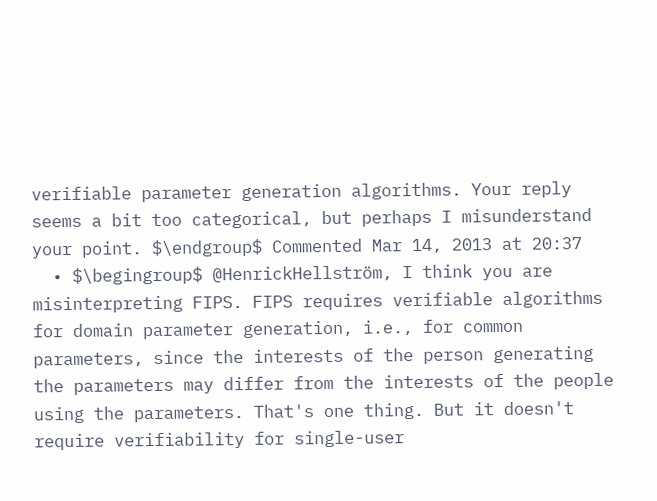verifiable parameter generation algorithms. Your reply seems a bit too categorical, but perhaps I misunderstand your point. $\endgroup$ Commented Mar 14, 2013 at 20:37
  • $\begingroup$ @HenrickHellström, I think you are misinterpreting FIPS. FIPS requires verifiable algorithms for domain parameter generation, i.e., for common parameters, since the interests of the person generating the parameters may differ from the interests of the people using the parameters. That's one thing. But it doesn't require verifiability for single-user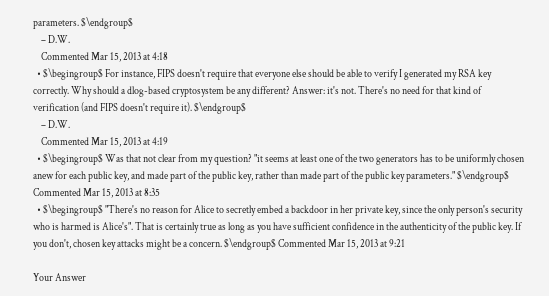parameters. $\endgroup$
    – D.W.
    Commented Mar 15, 2013 at 4:18
  • $\begingroup$ For instance, FIPS doesn't require that everyone else should be able to verify I generated my RSA key correctly. Why should a dlog-based cryptosystem be any different? Answer: it's not. There's no need for that kind of verification (and FIPS doesn't require it). $\endgroup$
    – D.W.
    Commented Mar 15, 2013 at 4:19
  • $\begingroup$ Was that not clear from my question? "it seems at least one of the two generators has to be uniformly chosen anew for each public key, and made part of the public key, rather than made part of the public key parameters." $\endgroup$ Commented Mar 15, 2013 at 8:35
  • $\begingroup$ "There's no reason for Alice to secretly embed a backdoor in her private key, since the only person's security who is harmed is Alice's". That is certainly true as long as you have sufficient confidence in the authenticity of the public key. If you don't, chosen key attacks might be a concern. $\endgroup$ Commented Mar 15, 2013 at 9:21

Your Answer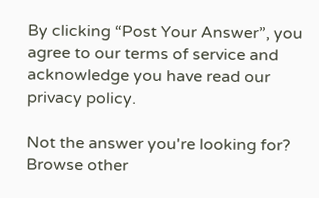By clicking “Post Your Answer”, you agree to our terms of service and acknowledge you have read our privacy policy.

Not the answer you're looking for? Browse other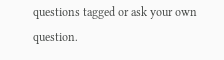questions tagged or ask your own question.